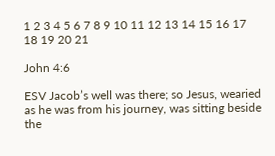1 2 3 4 5 6 7 8 9 10 11 12 13 14 15 16 17 18 19 20 21

John 4:6

ESV Jacob’s well was there; so Jesus, wearied as he was from his journey, was sitting beside the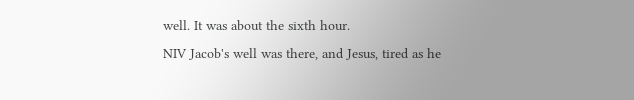well. It was about the sixth hour.
NIV Jacob's well was there, and Jesus, tired as he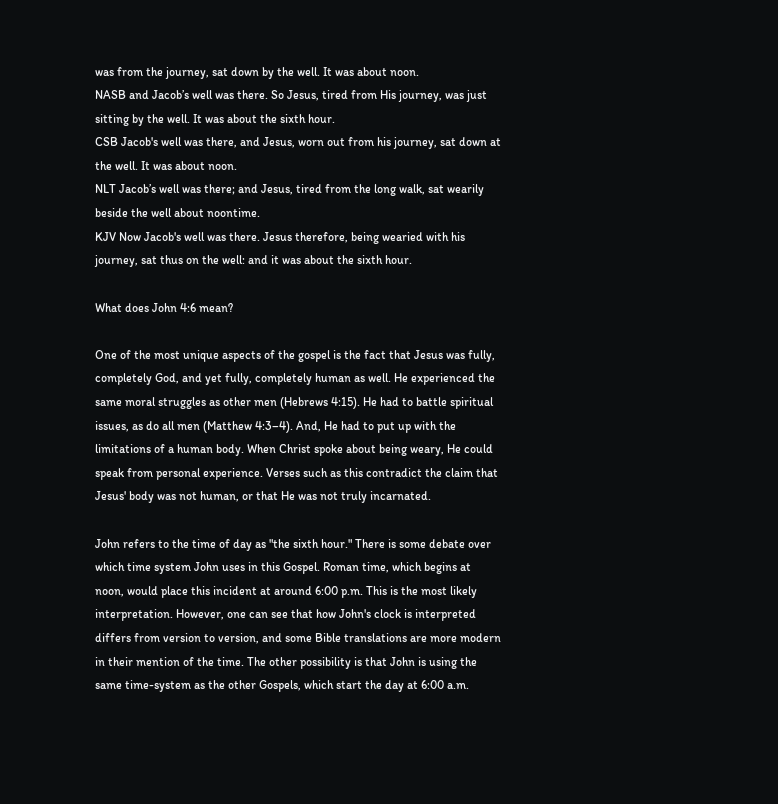was from the journey, sat down by the well. It was about noon.
NASB and Jacob’s well was there. So Jesus, tired from His journey, was just sitting by the well. It was about the sixth hour.
CSB Jacob's well was there, and Jesus, worn out from his journey, sat down at the well. It was about noon.
NLT Jacob’s well was there; and Jesus, tired from the long walk, sat wearily beside the well about noontime.
KJV Now Jacob's well was there. Jesus therefore, being wearied with his journey, sat thus on the well: and it was about the sixth hour.

What does John 4:6 mean?

One of the most unique aspects of the gospel is the fact that Jesus was fully, completely God, and yet fully, completely human as well. He experienced the same moral struggles as other men (Hebrews 4:15). He had to battle spiritual issues, as do all men (Matthew 4:3–4). And, He had to put up with the limitations of a human body. When Christ spoke about being weary, He could speak from personal experience. Verses such as this contradict the claim that Jesus' body was not human, or that He was not truly incarnated.

John refers to the time of day as "the sixth hour." There is some debate over which time system John uses in this Gospel. Roman time, which begins at noon, would place this incident at around 6:00 p.m. This is the most likely interpretation. However, one can see that how John's clock is interpreted differs from version to version, and some Bible translations are more modern in their mention of the time. The other possibility is that John is using the same time-system as the other Gospels, which start the day at 6:00 a.m.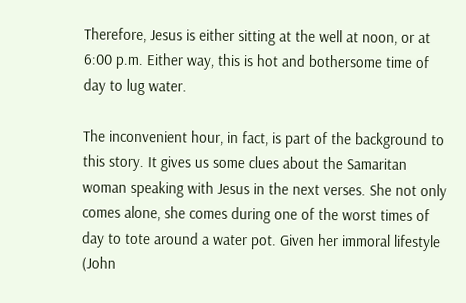Therefore, Jesus is either sitting at the well at noon, or at 6:00 p.m. Either way, this is hot and bothersome time of day to lug water.

The inconvenient hour, in fact, is part of the background to this story. It gives us some clues about the Samaritan woman speaking with Jesus in the next verses. She not only comes alone, she comes during one of the worst times of day to tote around a water pot. Given her immoral lifestyle (John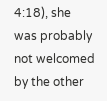4:18), she was probably not welcomed by the other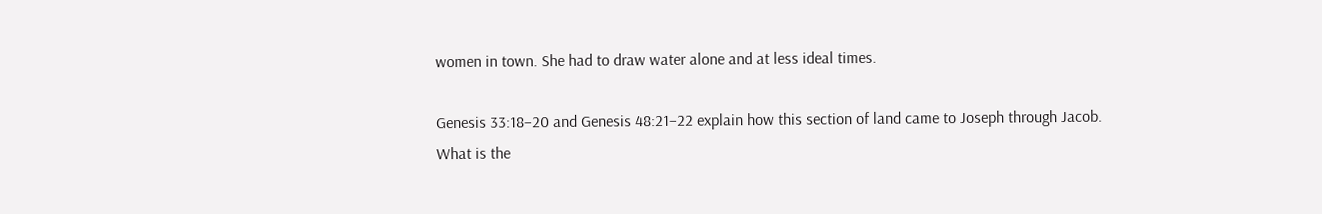women in town. She had to draw water alone and at less ideal times.

Genesis 33:18–20 and Genesis 48:21–22 explain how this section of land came to Joseph through Jacob.
What is the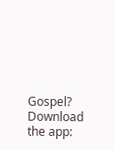Gospel?
Download the app: